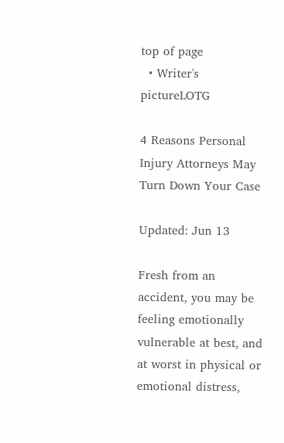top of page
  • Writer's pictureLOTG

4 Reasons Personal Injury Attorneys May Turn Down Your Case

Updated: Jun 13

Fresh from an accident, you may be feeling emotionally vulnerable at best, and at worst in physical or emotional distress,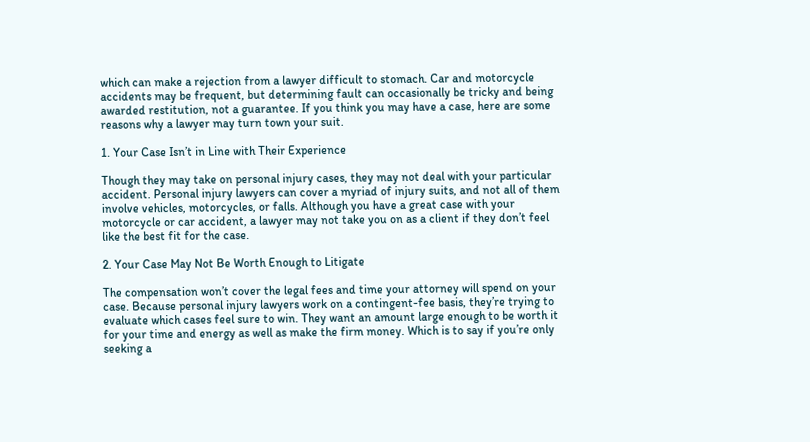which can make a rejection from a lawyer difficult to stomach. Car and motorcycle accidents may be frequent, but determining fault can occasionally be tricky and being awarded restitution, not a guarantee. If you think you may have a case, here are some reasons why a lawyer may turn town your suit.

1. Your Case Isn’t in Line with Their Experience

Though they may take on personal injury cases, they may not deal with your particular accident. Personal injury lawyers can cover a myriad of injury suits, and not all of them involve vehicles, motorcycles, or falls. Although you have a great case with your motorcycle or car accident, a lawyer may not take you on as a client if they don’t feel like the best fit for the case.

2. Your Case May Not Be Worth Enough to Litigate

The compensation won’t cover the legal fees and time your attorney will spend on your case. Because personal injury lawyers work on a contingent-fee basis, they’re trying to evaluate which cases feel sure to win. They want an amount large enough to be worth it for your time and energy as well as make the firm money. Which is to say if you’re only seeking a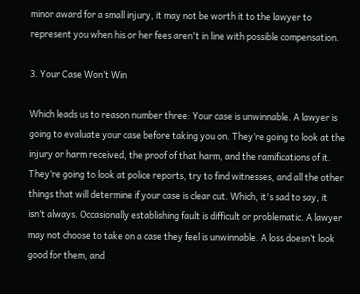minor award for a small injury, it may not be worth it to the lawyer to represent you when his or her fees aren't in line with possible compensation.

3. Your Case Won’t Win

Which leads us to reason number three: Your case is unwinnable. A lawyer is going to evaluate your case before taking you on. They’re going to look at the injury or harm received, the proof of that harm, and the ramifications of it. They’re going to look at police reports, try to find witnesses, and all the other things that will determine if your case is clear cut. Which, it's sad to say, it isn’t always. Occasionally establishing fault is difficult or problematic. A lawyer may not choose to take on a case they feel is unwinnable. A loss doesn’t look good for them, and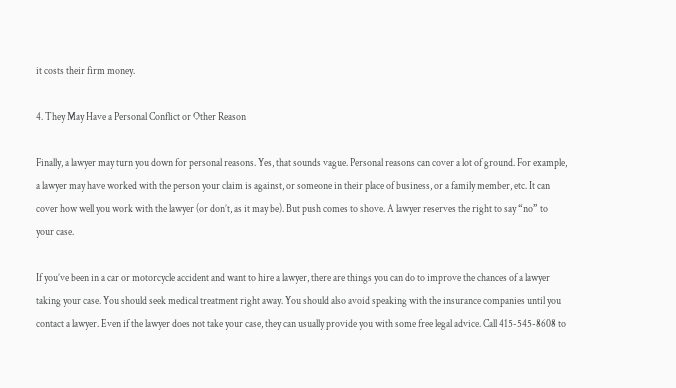it costs their firm money.

4. They May Have a Personal Conflict or Other Reason

Finally, a lawyer may turn you down for personal reasons. Yes, that sounds vague. Personal reasons can cover a lot of ground. For example, a lawyer may have worked with the person your claim is against, or someone in their place of business, or a family member, etc. It can cover how well you work with the lawyer (or don’t, as it may be). But push comes to shove. A lawyer reserves the right to say “no” to your case.

If you’ve been in a car or motorcycle accident and want to hire a lawyer, there are things you can do to improve the chances of a lawyer taking your case. You should seek medical treatment right away. You should also avoid speaking with the insurance companies until you contact a lawyer. Even if the lawyer does not take your case, they can usually provide you with some free legal advice. Call 415-545-8608 to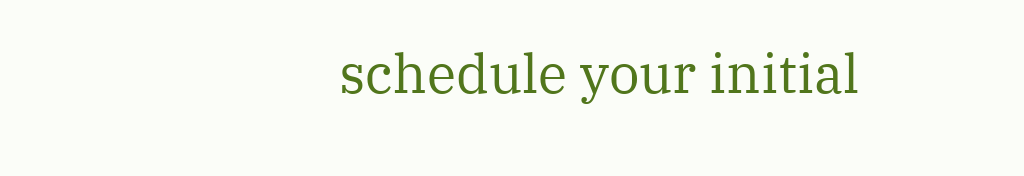schedule your initial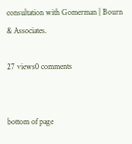consultation with Gomerman | Bourn & Associates.

27 views0 comments


bottom of page